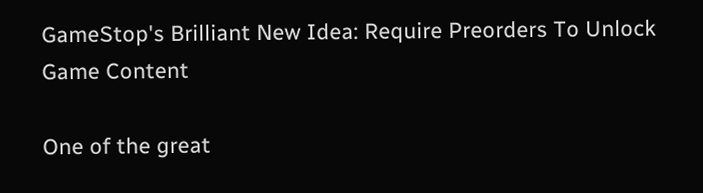GameStop's Brilliant New Idea: Require Preorders To Unlock Game Content

One of the great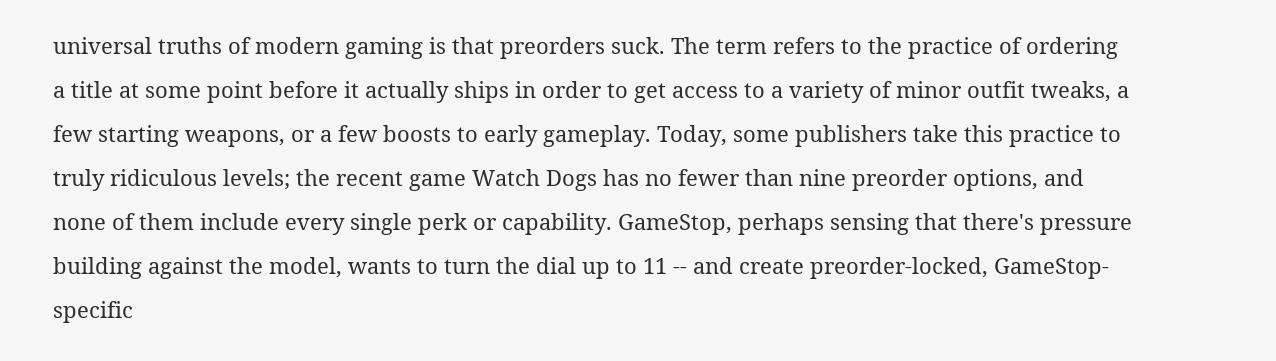universal truths of modern gaming is that preorders suck. The term refers to the practice of ordering a title at some point before it actually ships in order to get access to a variety of minor outfit tweaks, a few starting weapons, or a few boosts to early gameplay. Today, some publishers take this practice to truly ridiculous levels; the recent game Watch Dogs has no fewer than nine preorder options, and none of them include every single perk or capability. GameStop, perhaps sensing that there's pressure building against the model, wants to turn the dial up to 11 -- and create preorder-locked, GameStop-specific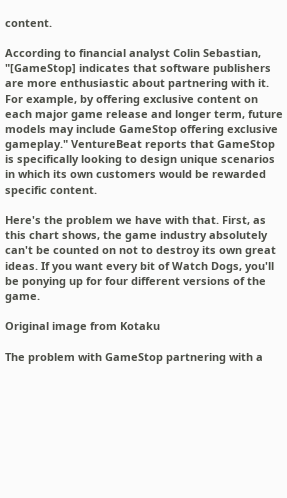content.

According to financial analyst Colin Sebastian, "[GameStop] indicates that software publishers are more enthusiastic about partnering with it. For example, by offering exclusive content on each major game release and longer term, future models may include GameStop offering exclusive gameplay." VentureBeat reports that GameStop is specifically looking to design unique scenarios in which its own customers would be rewarded specific content.

Here's the problem we have with that. First, as this chart shows, the game industry absolutely can't be counted on not to destroy its own great ideas. If you want every bit of Watch Dogs, you'll be ponying up for four different versions of the game.

Original image from Kotaku

The problem with GameStop partnering with a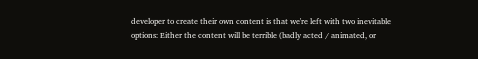developer to create their own content is that we're left with two inevitable options: Either the content will be terrible (badly acted / animated, or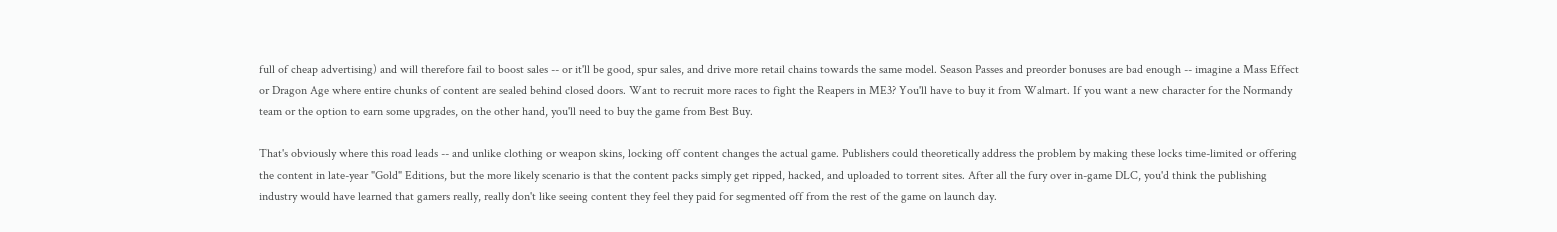full of cheap advertising) and will therefore fail to boost sales -- or it'll be good, spur sales, and drive more retail chains towards the same model. Season Passes and preorder bonuses are bad enough -- imagine a Mass Effect or Dragon Age where entire chunks of content are sealed behind closed doors. Want to recruit more races to fight the Reapers in ME3? You'll have to buy it from Walmart. If you want a new character for the Normandy team or the option to earn some upgrades, on the other hand, you'll need to buy the game from Best Buy.

That's obviously where this road leads -- and unlike clothing or weapon skins, locking off content changes the actual game. Publishers could theoretically address the problem by making these locks time-limited or offering the content in late-year "Gold" Editions, but the more likely scenario is that the content packs simply get ripped, hacked, and uploaded to torrent sites. After all the fury over in-game DLC, you'd think the publishing industry would have learned that gamers really, really don't like seeing content they feel they paid for segmented off from the rest of the game on launch day.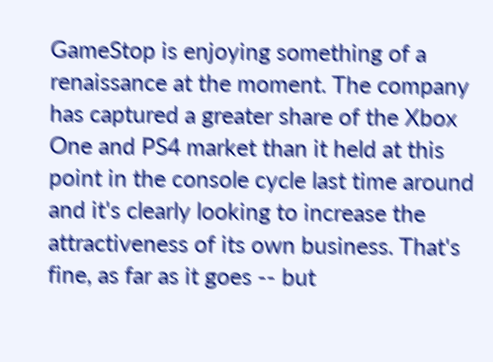GameStop is enjoying something of a renaissance at the moment. The company has captured a greater share of the Xbox One and PS4 market than it held at this point in the console cycle last time around and it's clearly looking to increase the attractiveness of its own business. That's fine, as far as it goes -- but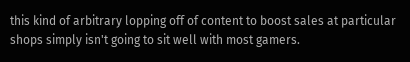this kind of arbitrary lopping off of content to boost sales at particular shops simply isn't going to sit well with most gamers.